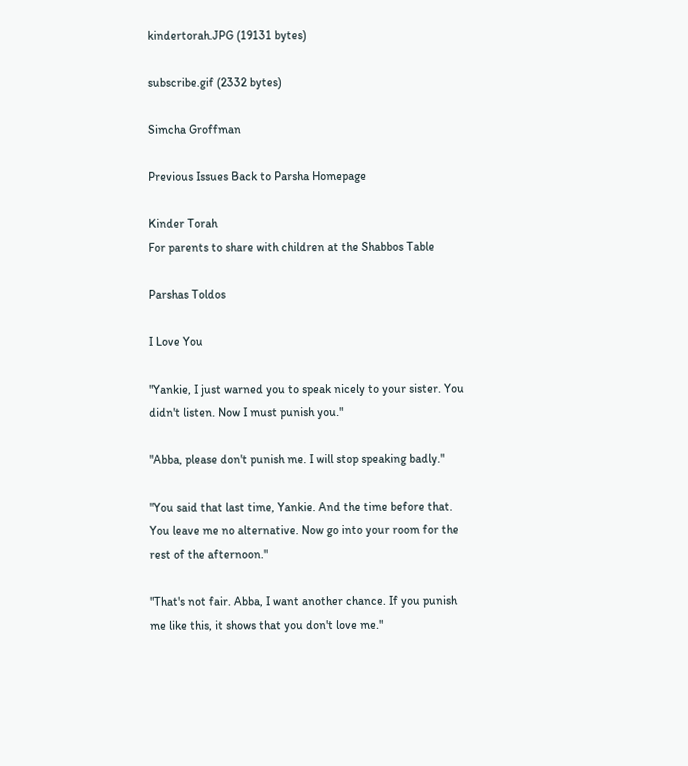kindertorah.JPG (19131 bytes)

subscribe.gif (2332 bytes)

Simcha Groffman

Previous Issues Back to Parsha Homepage

Kinder Torah
For parents to share with children at the Shabbos Table

Parshas Toldos

I Love You

"Yankie, I just warned you to speak nicely to your sister. You didn't listen. Now I must punish you."

"Abba, please don't punish me. I will stop speaking badly."

"You said that last time, Yankie. And the time before that. You leave me no alternative. Now go into your room for the rest of the afternoon."

"That's not fair. Abba, I want another chance. If you punish me like this, it shows that you don't love me."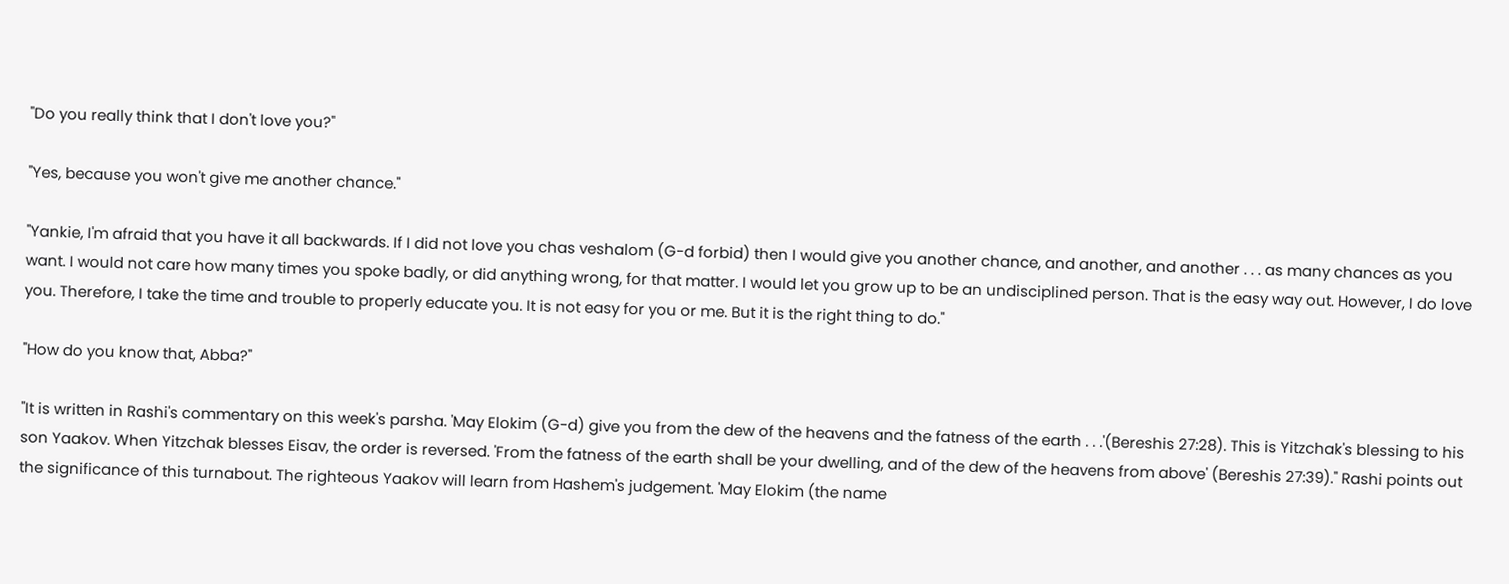"Do you really think that I don't love you?"

"Yes, because you won't give me another chance."

"Yankie, I'm afraid that you have it all backwards. If I did not love you chas veshalom (G-d forbid) then I would give you another chance, and another, and another . . . as many chances as you want. I would not care how many times you spoke badly, or did anything wrong, for that matter. I would let you grow up to be an undisciplined person. That is the easy way out. However, I do love you. Therefore, I take the time and trouble to properly educate you. It is not easy for you or me. But it is the right thing to do."

"How do you know that, Abba?"

"It is written in Rashi's commentary on this week's parsha. 'May Elokim (G-d) give you from the dew of the heavens and the fatness of the earth . . .'(Bereshis 27:28). This is Yitzchak's blessing to his son Yaakov. When Yitzchak blesses Eisav, the order is reversed. 'From the fatness of the earth shall be your dwelling, and of the dew of the heavens from above' (Bereshis 27:39)." Rashi points out the significance of this turnabout. The righteous Yaakov will learn from Hashem's judgement. 'May Elokim (the name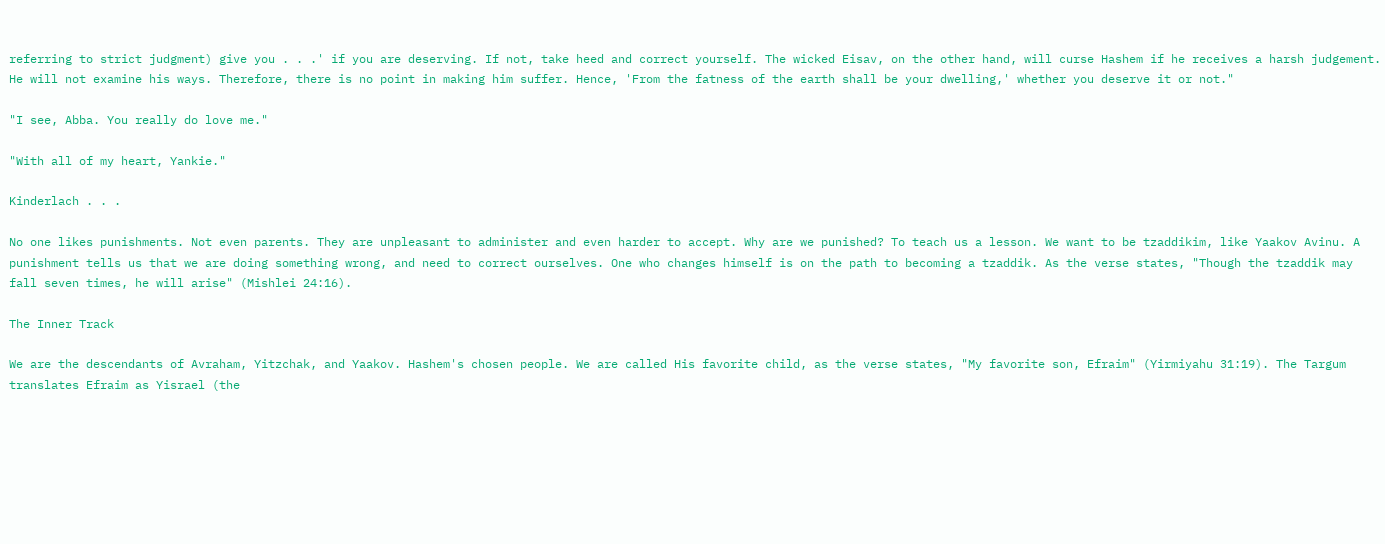referring to strict judgment) give you . . .' if you are deserving. If not, take heed and correct yourself. The wicked Eisav, on the other hand, will curse Hashem if he receives a harsh judgement. He will not examine his ways. Therefore, there is no point in making him suffer. Hence, 'From the fatness of the earth shall be your dwelling,' whether you deserve it or not."

"I see, Abba. You really do love me."

"With all of my heart, Yankie."

Kinderlach . . .

No one likes punishments. Not even parents. They are unpleasant to administer and even harder to accept. Why are we punished? To teach us a lesson. We want to be tzaddikim, like Yaakov Avinu. A punishment tells us that we are doing something wrong, and need to correct ourselves. One who changes himself is on the path to becoming a tzaddik. As the verse states, "Though the tzaddik may fall seven times, he will arise" (Mishlei 24:16).

The Inner Track

We are the descendants of Avraham, Yitzchak, and Yaakov. Hashem's chosen people. We are called His favorite child, as the verse states, "My favorite son, Efraim" (Yirmiyahu 31:19). The Targum translates Efraim as Yisrael (the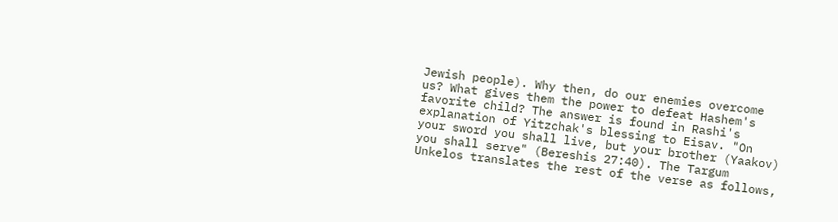Jewish people). Why then, do our enemies overcome us? What gives them the power to defeat Hashem's favorite child? The answer is found in Rashi's explanation of Yitzchak's blessing to Eisav. "On your sword you shall live, but your brother (Yaakov) you shall serve" (Bereshis 27:40). The Targum Unkelos translates the rest of the verse as follows,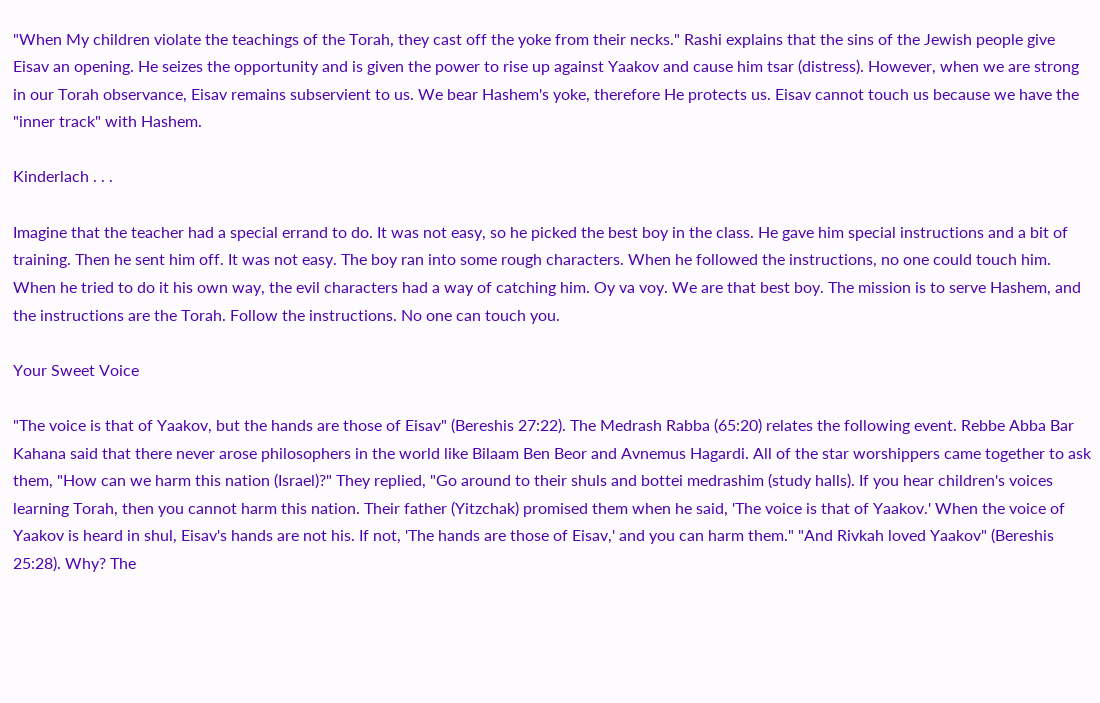"When My children violate the teachings of the Torah, they cast off the yoke from their necks." Rashi explains that the sins of the Jewish people give Eisav an opening. He seizes the opportunity and is given the power to rise up against Yaakov and cause him tsar (distress). However, when we are strong in our Torah observance, Eisav remains subservient to us. We bear Hashem's yoke, therefore He protects us. Eisav cannot touch us because we have the "inner track" with Hashem.

Kinderlach . . .

Imagine that the teacher had a special errand to do. It was not easy, so he picked the best boy in the class. He gave him special instructions and a bit of training. Then he sent him off. It was not easy. The boy ran into some rough characters. When he followed the instructions, no one could touch him. When he tried to do it his own way, the evil characters had a way of catching him. Oy va voy. We are that best boy. The mission is to serve Hashem, and the instructions are the Torah. Follow the instructions. No one can touch you.

Your Sweet Voice

"The voice is that of Yaakov, but the hands are those of Eisav" (Bereshis 27:22). The Medrash Rabba (65:20) relates the following event. Rebbe Abba Bar Kahana said that there never arose philosophers in the world like Bilaam Ben Beor and Avnemus Hagardi. All of the star worshippers came together to ask them, "How can we harm this nation (Israel)?" They replied, "Go around to their shuls and bottei medrashim (study halls). If you hear children's voices learning Torah, then you cannot harm this nation. Their father (Yitzchak) promised them when he said, 'The voice is that of Yaakov.' When the voice of Yaakov is heard in shul, Eisav's hands are not his. If not, 'The hands are those of Eisav,' and you can harm them." "And Rivkah loved Yaakov" (Bereshis 25:28). Why? The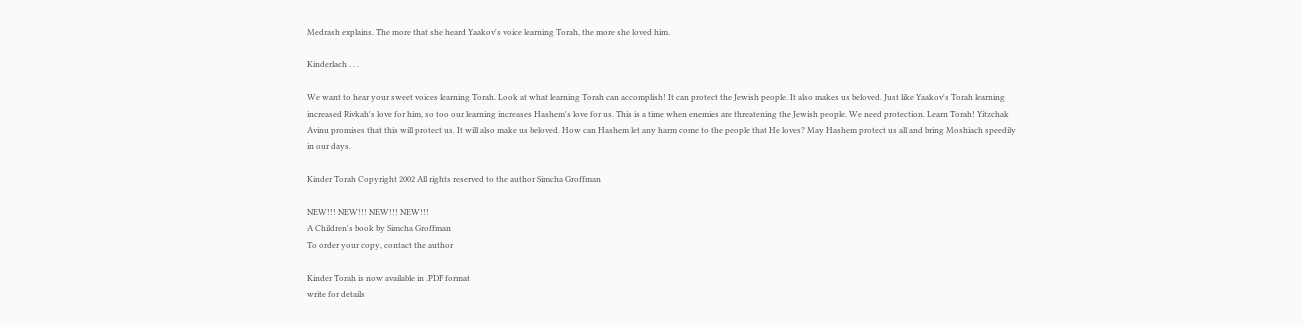Medrash explains. The more that she heard Yaakov's voice learning Torah, the more she loved him.

Kinderlach . . .

We want to hear your sweet voices learning Torah. Look at what learning Torah can accomplish! It can protect the Jewish people. It also makes us beloved. Just like Yaakov's Torah learning increased Rivkah's love for him, so too our learning increases Hashem's love for us. This is a time when enemies are threatening the Jewish people. We need protection. Learn Torah! Yitzchak Avinu promises that this will protect us. It will also make us beloved. How can Hashem let any harm come to the people that He loves? May Hashem protect us all and bring Moshiach speedily in our days.

Kinder Torah Copyright 2002 All rights reserved to the author Simcha Groffman

NEW!!! NEW!!! NEW!!! NEW!!!
A Children's book by Simcha Groffman
To order your copy, contact the author

Kinder Torah is now available in .PDF format
write for details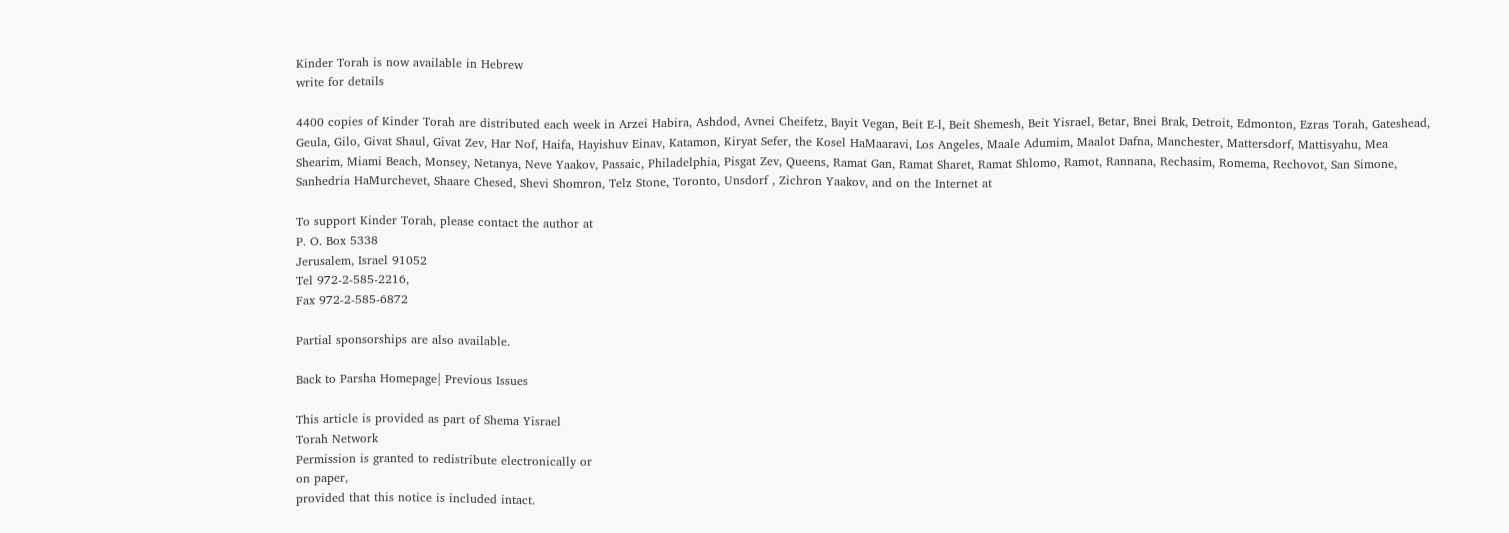Kinder Torah is now available in Hebrew
write for details

4400 copies of Kinder Torah are distributed each week in Arzei Habira, Ashdod, Avnei Cheifetz, Bayit Vegan, Beit E-l, Beit Shemesh, Beit Yisrael, Betar, Bnei Brak, Detroit, Edmonton, Ezras Torah, Gateshead, Geula, Gilo, Givat Shaul, Givat Zev, Har Nof, Haifa, Hayishuv Einav, Katamon, Kiryat Sefer, the Kosel HaMaaravi, Los Angeles, Maale Adumim, Maalot Dafna, Manchester, Mattersdorf, Mattisyahu, Mea Shearim, Miami Beach, Monsey, Netanya, Neve Yaakov, Passaic, Philadelphia, Pisgat Zev, Queens, Ramat Gan, Ramat Sharet, Ramat Shlomo, Ramot, Rannana, Rechasim, Romema, Rechovot, San Simone, Sanhedria HaMurchevet, Shaare Chesed, Shevi Shomron, Telz Stone, Toronto, Unsdorf , Zichron Yaakov, and on the Internet at

To support Kinder Torah, please contact the author at
P. O. Box 5338
Jerusalem, Israel 91052
Tel 972-2-585-2216,
Fax 972-2-585-6872

Partial sponsorships are also available.

Back to Parsha Homepage| Previous Issues

This article is provided as part of Shema Yisrael
Torah Network
Permission is granted to redistribute electronically or
on paper,
provided that this notice is included intact.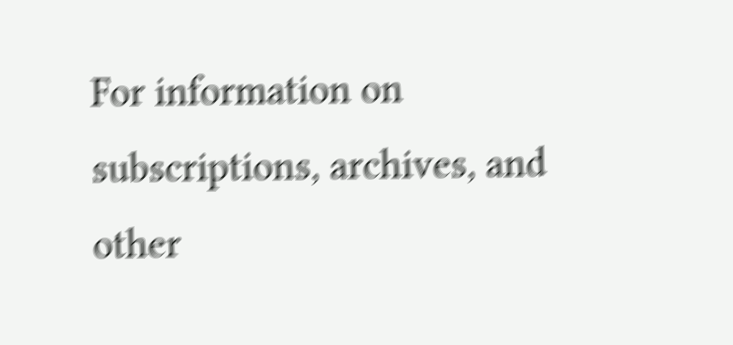For information on subscriptions, archives, and other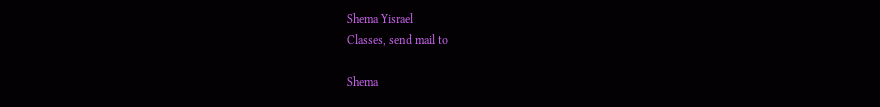Shema Yisrael
Classes, send mail to

Shema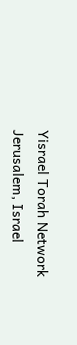Yisrael Torah Network
Jerusalem, Israel